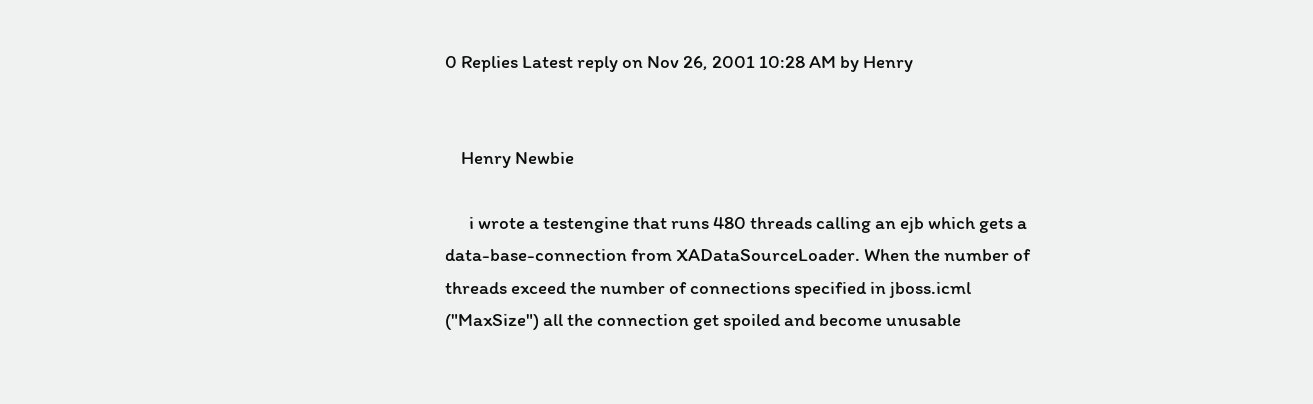0 Replies Latest reply on Nov 26, 2001 10:28 AM by Henry


    Henry Newbie

      i wrote a testengine that runs 480 threads calling an ejb which gets a data-base-connection from XADataSourceLoader. When the number of threads exceed the number of connections specified in jboss.icml ("MaxSize") all the connection get spoiled and become unusable